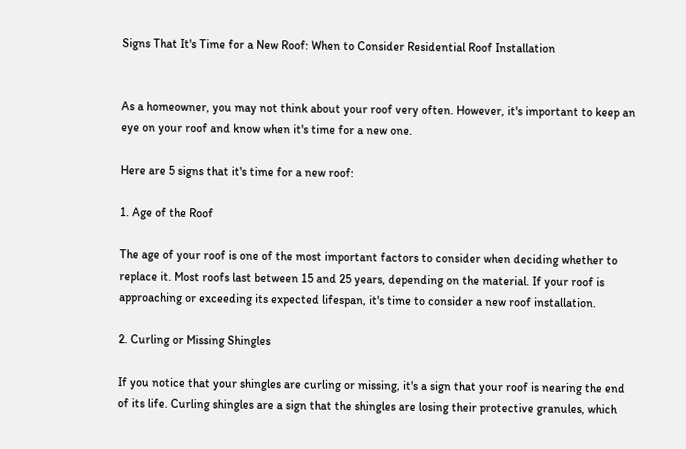Signs That It's Time for a New Roof: When to Consider Residential Roof Installation


As a homeowner, you may not think about your roof very often. However, it's important to keep an eye on your roof and know when it's time for a new one.

Here are 5 signs that it's time for a new roof:

1. Age of the Roof

The age of your roof is one of the most important factors to consider when deciding whether to replace it. Most roofs last between 15 and 25 years, depending on the material. If your roof is approaching or exceeding its expected lifespan, it's time to consider a new roof installation.

2. Curling or Missing Shingles

If you notice that your shingles are curling or missing, it's a sign that your roof is nearing the end of its life. Curling shingles are a sign that the shingles are losing their protective granules, which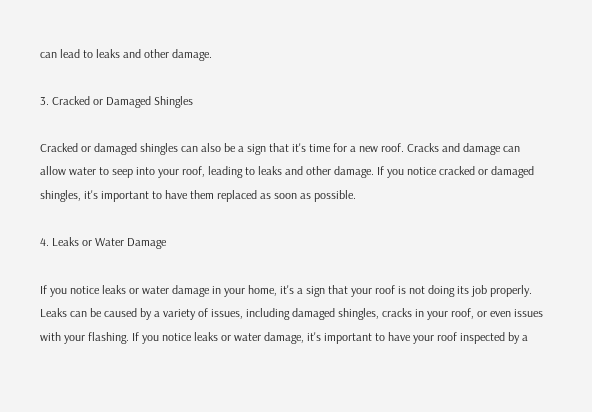can lead to leaks and other damage.

3. Cracked or Damaged Shingles

Cracked or damaged shingles can also be a sign that it's time for a new roof. Cracks and damage can allow water to seep into your roof, leading to leaks and other damage. If you notice cracked or damaged shingles, it's important to have them replaced as soon as possible.

4. Leaks or Water Damage

If you notice leaks or water damage in your home, it's a sign that your roof is not doing its job properly. Leaks can be caused by a variety of issues, including damaged shingles, cracks in your roof, or even issues with your flashing. If you notice leaks or water damage, it's important to have your roof inspected by a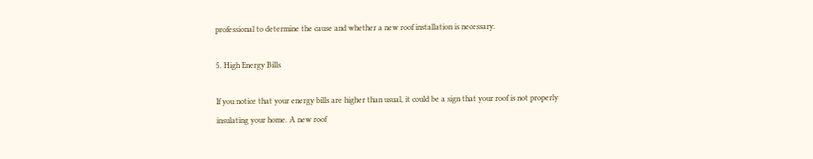professional to determine the cause and whether a new roof installation is necessary.

5. High Energy Bills

If you notice that your energy bills are higher than usual, it could be a sign that your roof is not properly insulating your home. A new roof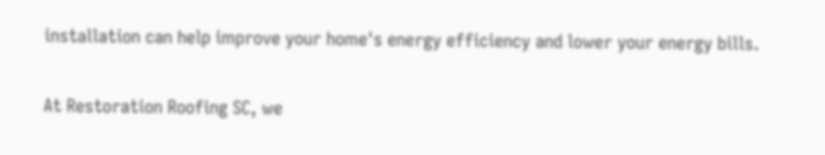installation can help improve your home's energy efficiency and lower your energy bills.

At Restoration Roofing SC, we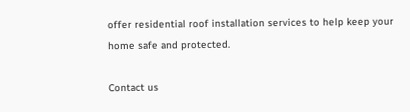offer residential roof installation services to help keep your home safe and protected.

Contact us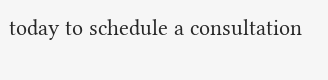today to schedule a consultation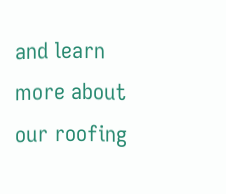and learn more about our roofing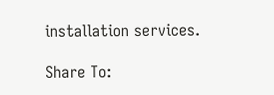installation services.

Share To: